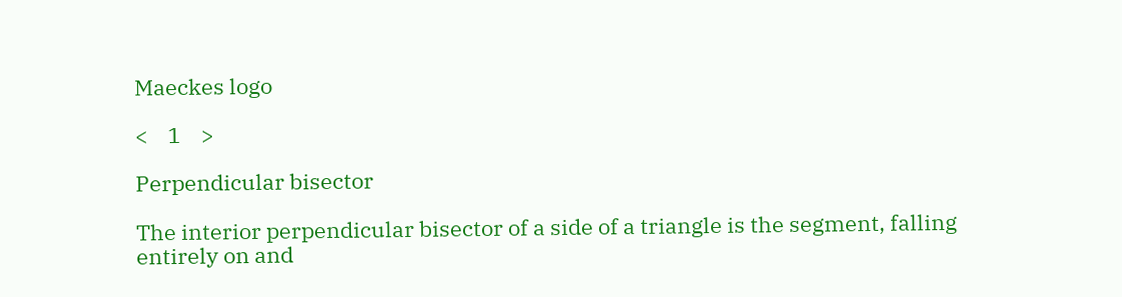Maeckes logo

<    1    >

Perpendicular bisector

The interior perpendicular bisector of a side of a triangle is the segment, falling entirely on and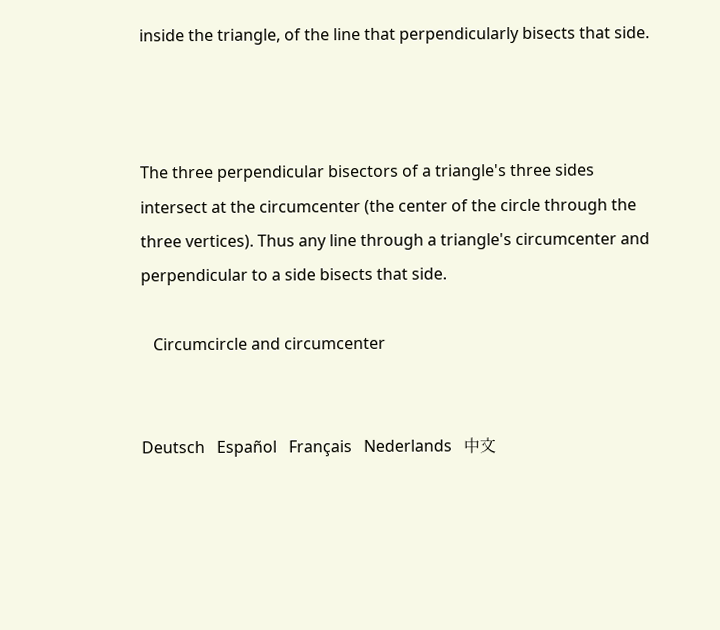inside the triangle, of the line that perpendicularly bisects that side.



The three perpendicular bisectors of a triangle's three sides intersect at the circumcenter (the center of the circle through the three vertices). Thus any line through a triangle's circumcenter and perpendicular to a side bisects that side.

   Circumcircle and circumcenter


Deutsch   Español   Français   Nederlands   中文